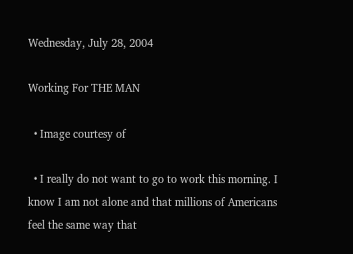Wednesday, July 28, 2004

Working For THE MAN

  • Image courtesy of

  • I really do not want to go to work this morning. I know I am not alone and that millions of Americans feel the same way that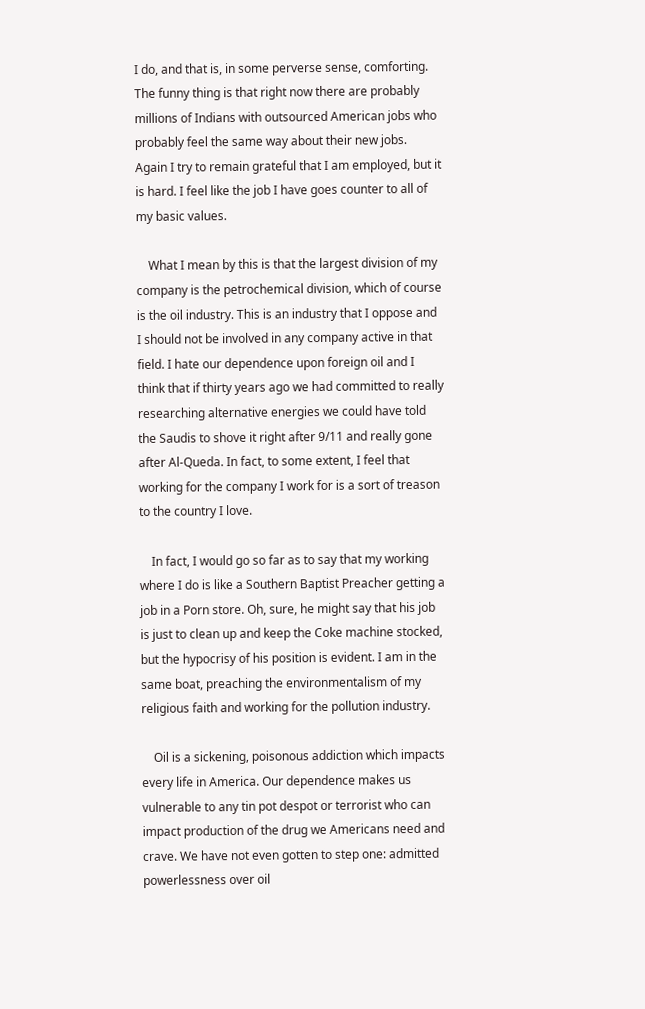I do, and that is, in some perverse sense, comforting. The funny thing is that right now there are probably millions of Indians with outsourced American jobs who probably feel the same way about their new jobs. Again I try to remain grateful that I am employed, but it is hard. I feel like the job I have goes counter to all of my basic values.

    What I mean by this is that the largest division of my company is the petrochemical division, which of course is the oil industry. This is an industry that I oppose and I should not be involved in any company active in that field. I hate our dependence upon foreign oil and I think that if thirty years ago we had committed to really researching alternative energies we could have told the Saudis to shove it right after 9/11 and really gone after Al-Queda. In fact, to some extent, I feel that working for the company I work for is a sort of treason to the country I love.

    In fact, I would go so far as to say that my working where I do is like a Southern Baptist Preacher getting a job in a Porn store. Oh, sure, he might say that his job is just to clean up and keep the Coke machine stocked, but the hypocrisy of his position is evident. I am in the same boat, preaching the environmentalism of my religious faith and working for the pollution industry.

    Oil is a sickening, poisonous addiction which impacts every life in America. Our dependence makes us vulnerable to any tin pot despot or terrorist who can impact production of the drug we Americans need and crave. We have not even gotten to step one: admitted powerlessness over oil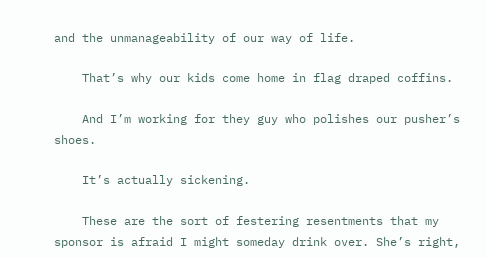and the unmanageability of our way of life.

    That’s why our kids come home in flag draped coffins.

    And I’m working for they guy who polishes our pusher’s shoes.

    It’s actually sickening.

    These are the sort of festering resentments that my sponsor is afraid I might someday drink over. She’s right,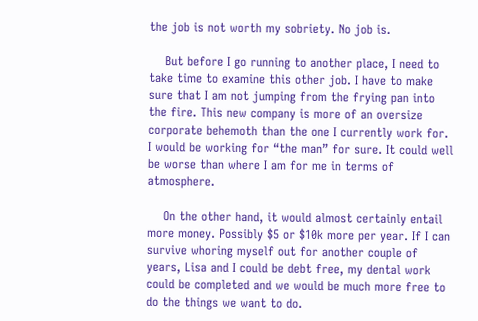the job is not worth my sobriety. No job is.

    But before I go running to another place, I need to take time to examine this other job. I have to make sure that I am not jumping from the frying pan into the fire. This new company is more of an oversize corporate behemoth than the one I currently work for. I would be working for “the man” for sure. It could well be worse than where I am for me in terms of atmosphere.

    On the other hand, it would almost certainly entail more money. Possibly $5 or $10k more per year. If I can survive whoring myself out for another couple of years, Lisa and I could be debt free, my dental work could be completed and we would be much more free to do the things we want to do.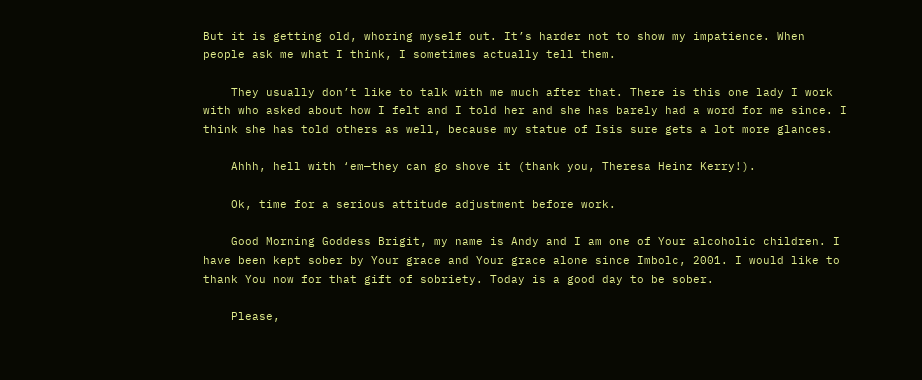But it is getting old, whoring myself out. It’s harder not to show my impatience. When people ask me what I think, I sometimes actually tell them.

    They usually don’t like to talk with me much after that. There is this one lady I work with who asked about how I felt and I told her and she has barely had a word for me since. I think she has told others as well, because my statue of Isis sure gets a lot more glances.

    Ahhh, hell with ‘em—they can go shove it (thank you, Theresa Heinz Kerry!).

    Ok, time for a serious attitude adjustment before work.

    Good Morning Goddess Brigit, my name is Andy and I am one of Your alcoholic children. I have been kept sober by Your grace and Your grace alone since Imbolc, 2001. I would like to thank You now for that gift of sobriety. Today is a good day to be sober.

    Please,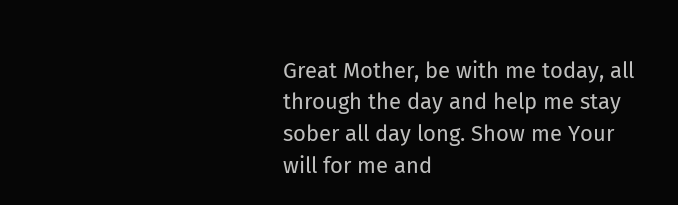Great Mother, be with me today, all through the day and help me stay sober all day long. Show me Your will for me and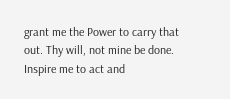grant me the Power to carry that out. Thy will, not mine be done. Inspire me to act and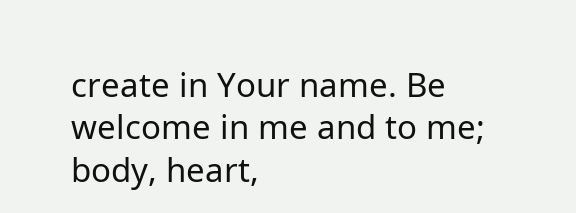create in Your name. Be welcome in me and to me; body, heart,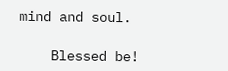mind and soul.

    Blessed be!